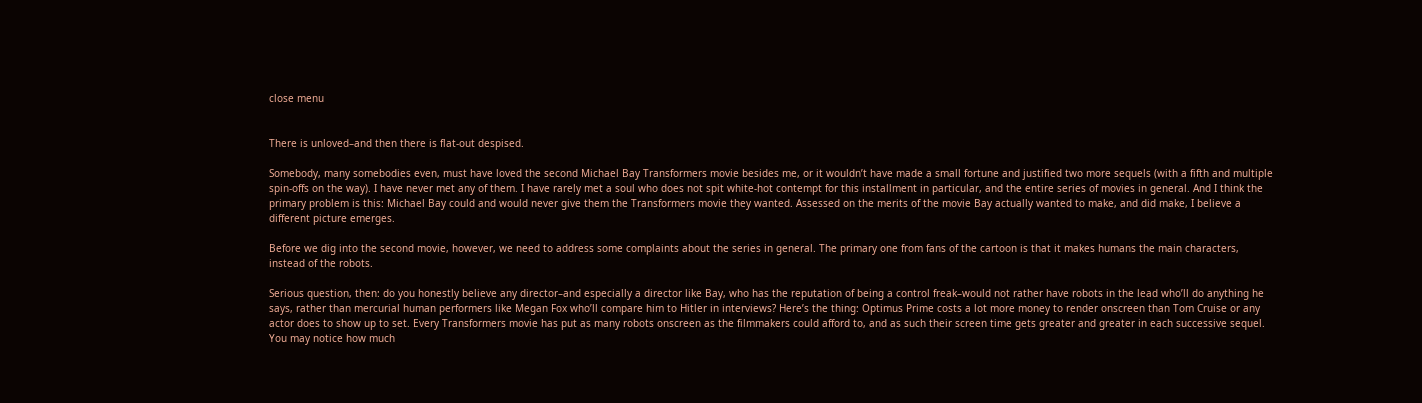close menu


There is unloved–and then there is flat-out despised.

Somebody, many somebodies even, must have loved the second Michael Bay Transformers movie besides me, or it wouldn’t have made a small fortune and justified two more sequels (with a fifth and multiple spin-offs on the way). I have never met any of them. I have rarely met a soul who does not spit white-hot contempt for this installment in particular, and the entire series of movies in general. And I think the primary problem is this: Michael Bay could and would never give them the Transformers movie they wanted. Assessed on the merits of the movie Bay actually wanted to make, and did make, I believe a different picture emerges.

Before we dig into the second movie, however, we need to address some complaints about the series in general. The primary one from fans of the cartoon is that it makes humans the main characters, instead of the robots.

Serious question, then: do you honestly believe any director–and especially a director like Bay, who has the reputation of being a control freak–would not rather have robots in the lead who’ll do anything he says, rather than mercurial human performers like Megan Fox who’ll compare him to Hitler in interviews? Here’s the thing: Optimus Prime costs a lot more money to render onscreen than Tom Cruise or any actor does to show up to set. Every Transformers movie has put as many robots onscreen as the filmmakers could afford to, and as such their screen time gets greater and greater in each successive sequel. You may notice how much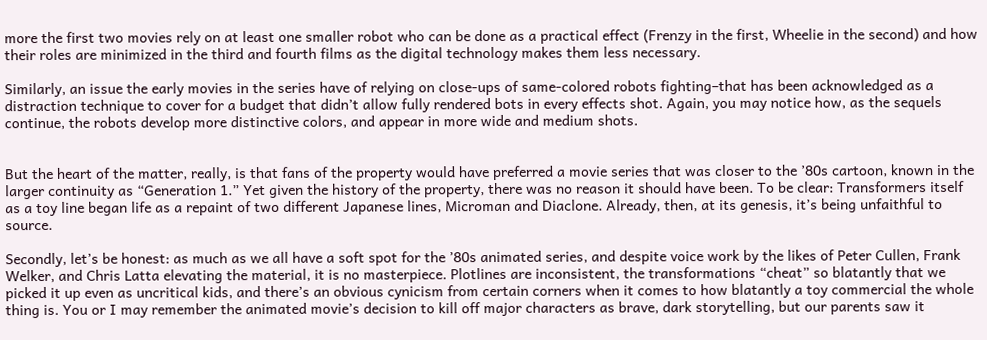more the first two movies rely on at least one smaller robot who can be done as a practical effect (Frenzy in the first, Wheelie in the second) and how their roles are minimized in the third and fourth films as the digital technology makes them less necessary.

Similarly, an issue the early movies in the series have of relying on close-ups of same-colored robots fighting–that has been acknowledged as a distraction technique to cover for a budget that didn’t allow fully rendered bots in every effects shot. Again, you may notice how, as the sequels continue, the robots develop more distinctive colors, and appear in more wide and medium shots.


But the heart of the matter, really, is that fans of the property would have preferred a movie series that was closer to the ’80s cartoon, known in the larger continuity as “Generation 1.” Yet given the history of the property, there was no reason it should have been. To be clear: Transformers itself as a toy line began life as a repaint of two different Japanese lines, Microman and Diaclone. Already, then, at its genesis, it’s being unfaithful to source.

Secondly, let’s be honest: as much as we all have a soft spot for the ’80s animated series, and despite voice work by the likes of Peter Cullen, Frank Welker, and Chris Latta elevating the material, it is no masterpiece. Plotlines are inconsistent, the transformations “cheat” so blatantly that we picked it up even as uncritical kids, and there’s an obvious cynicism from certain corners when it comes to how blatantly a toy commercial the whole thing is. You or I may remember the animated movie’s decision to kill off major characters as brave, dark storytelling, but our parents saw it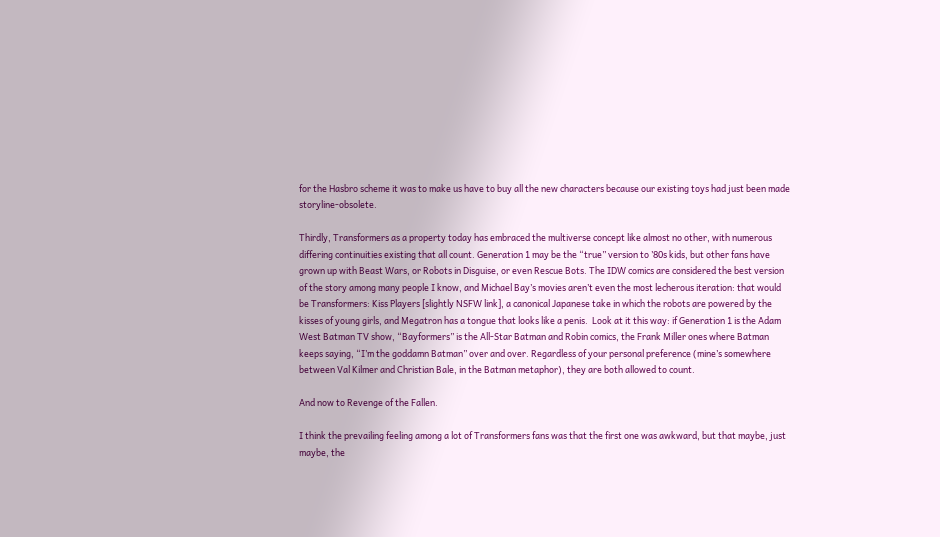for the Hasbro scheme it was to make us have to buy all the new characters because our existing toys had just been made storyline-obsolete.

Thirdly, Transformers as a property today has embraced the multiverse concept like almost no other, with numerous differing continuities existing that all count. Generation 1 may be the “true” version to ’80s kids, but other fans have grown up with Beast Wars, or Robots in Disguise, or even Rescue Bots. The IDW comics are considered the best version of the story among many people I know, and Michael Bay’s movies aren’t even the most lecherous iteration: that would be Transformers: Kiss Players [slightly NSFW link], a canonical Japanese take in which the robots are powered by the kisses of young girls, and Megatron has a tongue that looks like a penis.  Look at it this way: if Generation 1 is the Adam West Batman TV show, “Bayformers” is the All-Star Batman and Robin comics, the Frank Miller ones where Batman keeps saying, “I’m the goddamn Batman” over and over. Regardless of your personal preference (mine’s somewhere between Val Kilmer and Christian Bale, in the Batman metaphor), they are both allowed to count.

And now to Revenge of the Fallen.

I think the prevailing feeling among a lot of Transformers fans was that the first one was awkward, but that maybe, just maybe, the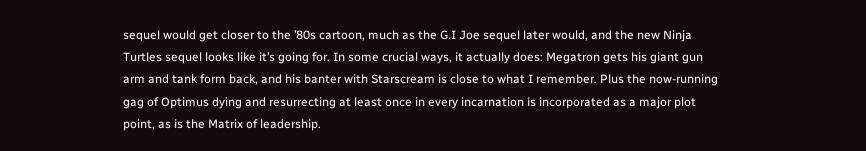sequel would get closer to the ’80s cartoon, much as the G.I Joe sequel later would, and the new Ninja Turtles sequel looks like it’s going for. In some crucial ways, it actually does: Megatron gets his giant gun arm and tank form back, and his banter with Starscream is close to what I remember. Plus the now-running gag of Optimus dying and resurrecting at least once in every incarnation is incorporated as a major plot point, as is the Matrix of leadership.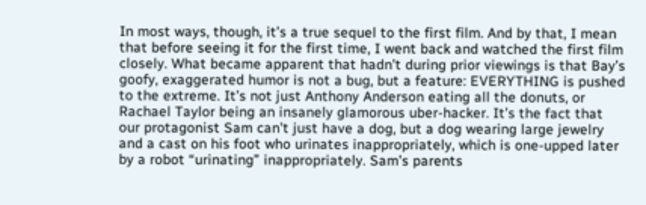In most ways, though, it’s a true sequel to the first film. And by that, I mean that before seeing it for the first time, I went back and watched the first film closely. What became apparent that hadn’t during prior viewings is that Bay’s goofy, exaggerated humor is not a bug, but a feature: EVERYTHING is pushed to the extreme. It’s not just Anthony Anderson eating all the donuts, or Rachael Taylor being an insanely glamorous uber-hacker. It’s the fact that our protagonist Sam can’t just have a dog, but a dog wearing large jewelry and a cast on his foot who urinates inappropriately, which is one-upped later by a robot “urinating” inappropriately. Sam’s parents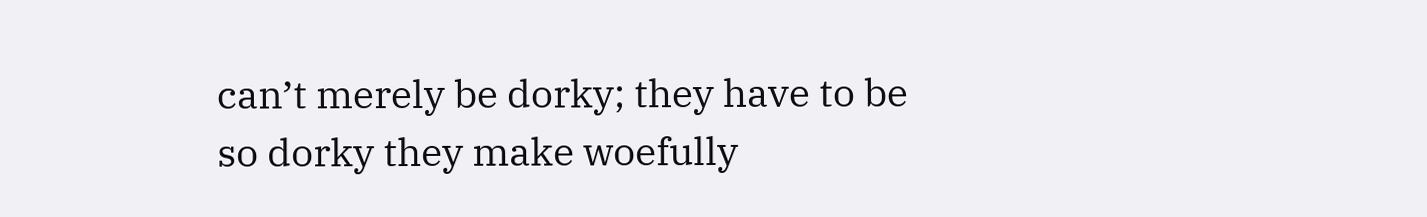can’t merely be dorky; they have to be so dorky they make woefully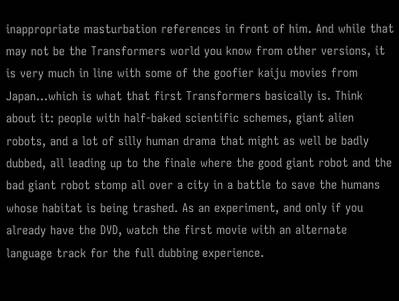inappropriate masturbation references in front of him. And while that may not be the Transformers world you know from other versions, it is very much in line with some of the goofier kaiju movies from Japan…which is what that first Transformers basically is. Think about it: people with half-baked scientific schemes, giant alien robots, and a lot of silly human drama that might as well be badly dubbed, all leading up to the finale where the good giant robot and the bad giant robot stomp all over a city in a battle to save the humans whose habitat is being trashed. As an experiment, and only if you already have the DVD, watch the first movie with an alternate language track for the full dubbing experience.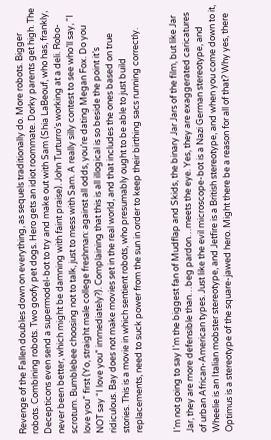Revenge of the Fallen doubles down on everything, as sequels traditionally do. More robots. Bigger robots. Combining robots. Two goofy pet dogs. Hero gets an idiot roommate. Dorky parents get high. The Decepticons even send a supermodel-bot to try and make out with Sam (Shia LaBeouf, who has, frankly, never been better, which might be damning with faint praise). John Turturro’s working at a deli. Robo-scrotum. Bumblebee choosing not to talk, just to mess with Sam. A really silly contest to see who’ll say, “I love you” first (Yo, straight male college freshman: against all odds, you’re dating Megan Fox. Do you NOT say “I love you” immediately?). Complaining that this is all illogical is so beside the point it’s ridiculous. Bay does not make movies set in the real world, and that includes the ones based on true stories. This is a movie in which sentient robots, who presumably ought to be able to just build replacements, need to suck power from the sun in order to keep their birthing sacs running correctly.


I’m not going to say I’m the biggest fan of Mudflap and Skids, the binary Jar Jars of the film, but like Jar Jar, they are more defensible than…beg pardon…meets the eye. Yes, they are exaggerated caricatures of urban African-American types. Just like the evil microscope-bot is a Nazi German stereotype, and Wheelie is an Italian mobster stereotype, and Jetfire is a British stereotype, and when you come down to it, Optimus is a stereotype of the square-jawed hero. Might there be a reason for all of that? Why yes, there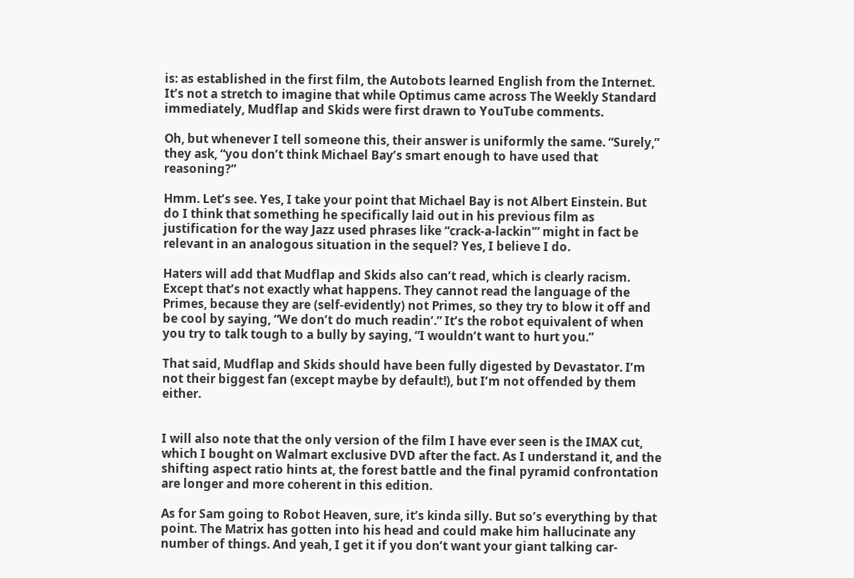is: as established in the first film, the Autobots learned English from the Internet. It’s not a stretch to imagine that while Optimus came across The Weekly Standard immediately, Mudflap and Skids were first drawn to YouTube comments.

Oh, but whenever I tell someone this, their answer is uniformly the same. “Surely,” they ask, “you don’t think Michael Bay’s smart enough to have used that reasoning?”

Hmm. Let’s see. Yes, I take your point that Michael Bay is not Albert Einstein. But do I think that something he specifically laid out in his previous film as justification for the way Jazz used phrases like “crack-a-lackin'” might in fact be relevant in an analogous situation in the sequel? Yes, I believe I do.

Haters will add that Mudflap and Skids also can’t read, which is clearly racism. Except that’s not exactly what happens. They cannot read the language of the Primes, because they are (self-evidently) not Primes, so they try to blow it off and be cool by saying, “We don’t do much readin’.” It’s the robot equivalent of when you try to talk tough to a bully by saying, “I wouldn’t want to hurt you.”

That said, Mudflap and Skids should have been fully digested by Devastator. I’m not their biggest fan (except maybe by default!), but I’m not offended by them either.


I will also note that the only version of the film I have ever seen is the IMAX cut, which I bought on Walmart exclusive DVD after the fact. As I understand it, and the shifting aspect ratio hints at, the forest battle and the final pyramid confrontation are longer and more coherent in this edition.

As for Sam going to Robot Heaven, sure, it’s kinda silly. But so’s everything by that point. The Matrix has gotten into his head and could make him hallucinate any number of things. And yeah, I get it if you don’t want your giant talking car-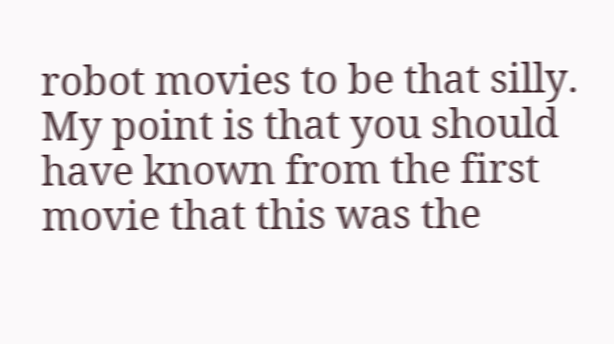robot movies to be that silly. My point is that you should have known from the first movie that this was the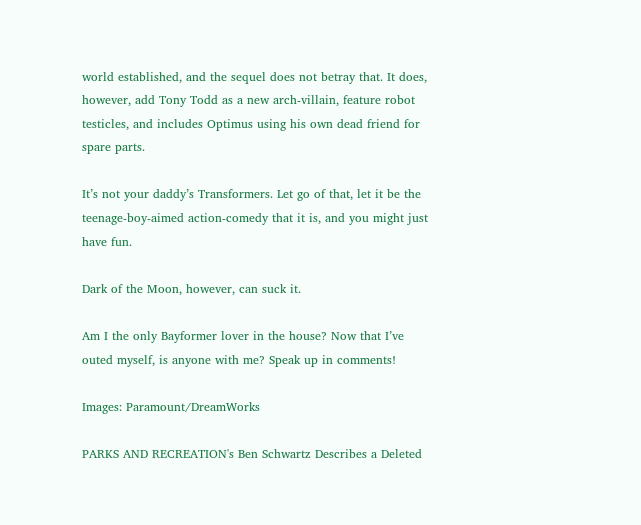world established, and the sequel does not betray that. It does, however, add Tony Todd as a new arch-villain, feature robot testicles, and includes Optimus using his own dead friend for spare parts.

It’s not your daddy’s Transformers. Let go of that, let it be the teenage-boy-aimed action-comedy that it is, and you might just have fun.

Dark of the Moon, however, can suck it.

Am I the only Bayformer lover in the house? Now that I’ve outed myself, is anyone with me? Speak up in comments!

Images: Paramount/DreamWorks

PARKS AND RECREATION's Ben Schwartz Describes a Deleted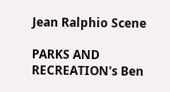Jean Ralphio Scene

PARKS AND RECREATION's Ben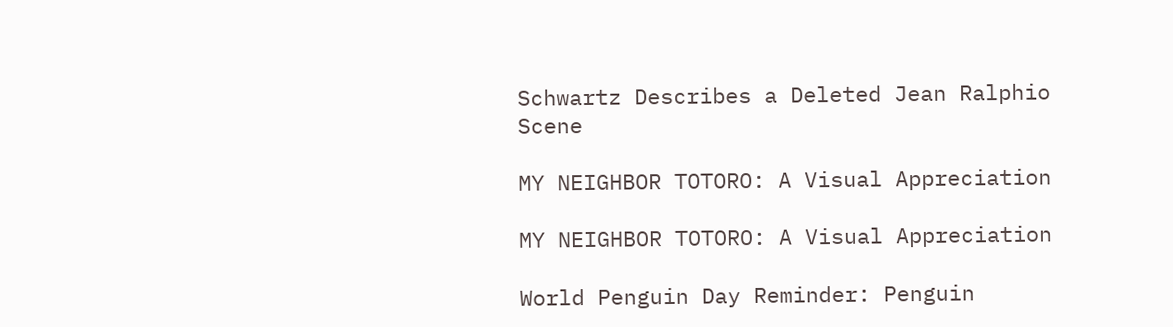Schwartz Describes a Deleted Jean Ralphio Scene

MY NEIGHBOR TOTORO: A Visual Appreciation

MY NEIGHBOR TOTORO: A Visual Appreciation

World Penguin Day Reminder: Penguin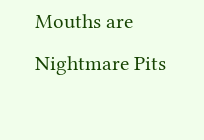Mouths are Nightmare Pits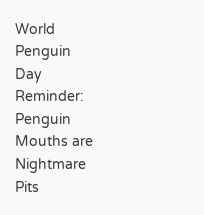World Penguin Day Reminder: Penguin Mouths are Nightmare Pits